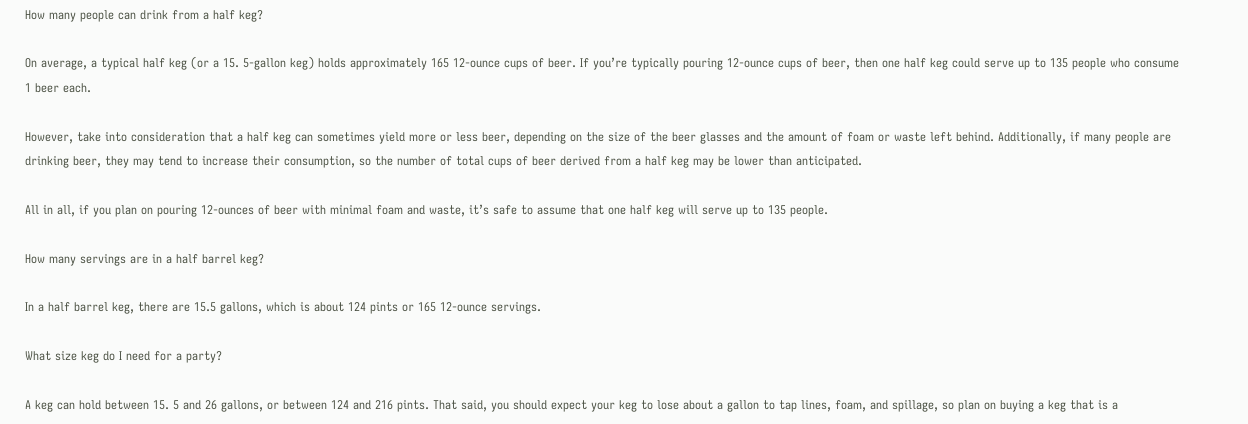How many people can drink from a half keg?

On average, a typical half keg (or a 15. 5-gallon keg) holds approximately 165 12-ounce cups of beer. If you’re typically pouring 12-ounce cups of beer, then one half keg could serve up to 135 people who consume 1 beer each.

However, take into consideration that a half keg can sometimes yield more or less beer, depending on the size of the beer glasses and the amount of foam or waste left behind. Additionally, if many people are drinking beer, they may tend to increase their consumption, so the number of total cups of beer derived from a half keg may be lower than anticipated.

All in all, if you plan on pouring 12-ounces of beer with minimal foam and waste, it’s safe to assume that one half keg will serve up to 135 people.

How many servings are in a half barrel keg?

In a half barrel keg, there are 15.5 gallons, which is about 124 pints or 165 12-ounce servings.

What size keg do I need for a party?

A keg can hold between 15. 5 and 26 gallons, or between 124 and 216 pints. That said, you should expect your keg to lose about a gallon to tap lines, foam, and spillage, so plan on buying a keg that is a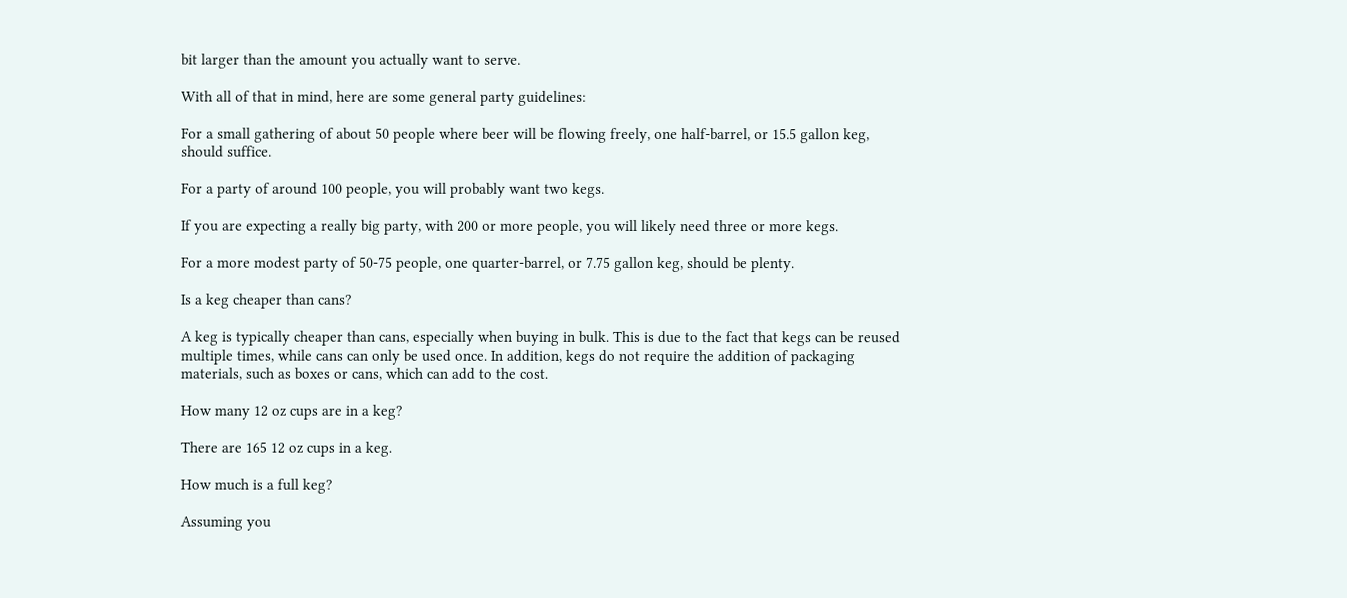bit larger than the amount you actually want to serve.

With all of that in mind, here are some general party guidelines:

For a small gathering of about 50 people where beer will be flowing freely, one half-barrel, or 15.5 gallon keg, should suffice.

For a party of around 100 people, you will probably want two kegs.

If you are expecting a really big party, with 200 or more people, you will likely need three or more kegs.

For a more modest party of 50-75 people, one quarter-barrel, or 7.75 gallon keg, should be plenty.

Is a keg cheaper than cans?

A keg is typically cheaper than cans, especially when buying in bulk. This is due to the fact that kegs can be reused multiple times, while cans can only be used once. In addition, kegs do not require the addition of packaging materials, such as boxes or cans, which can add to the cost.

How many 12 oz cups are in a keg?

There are 165 12 oz cups in a keg.

How much is a full keg?

Assuming you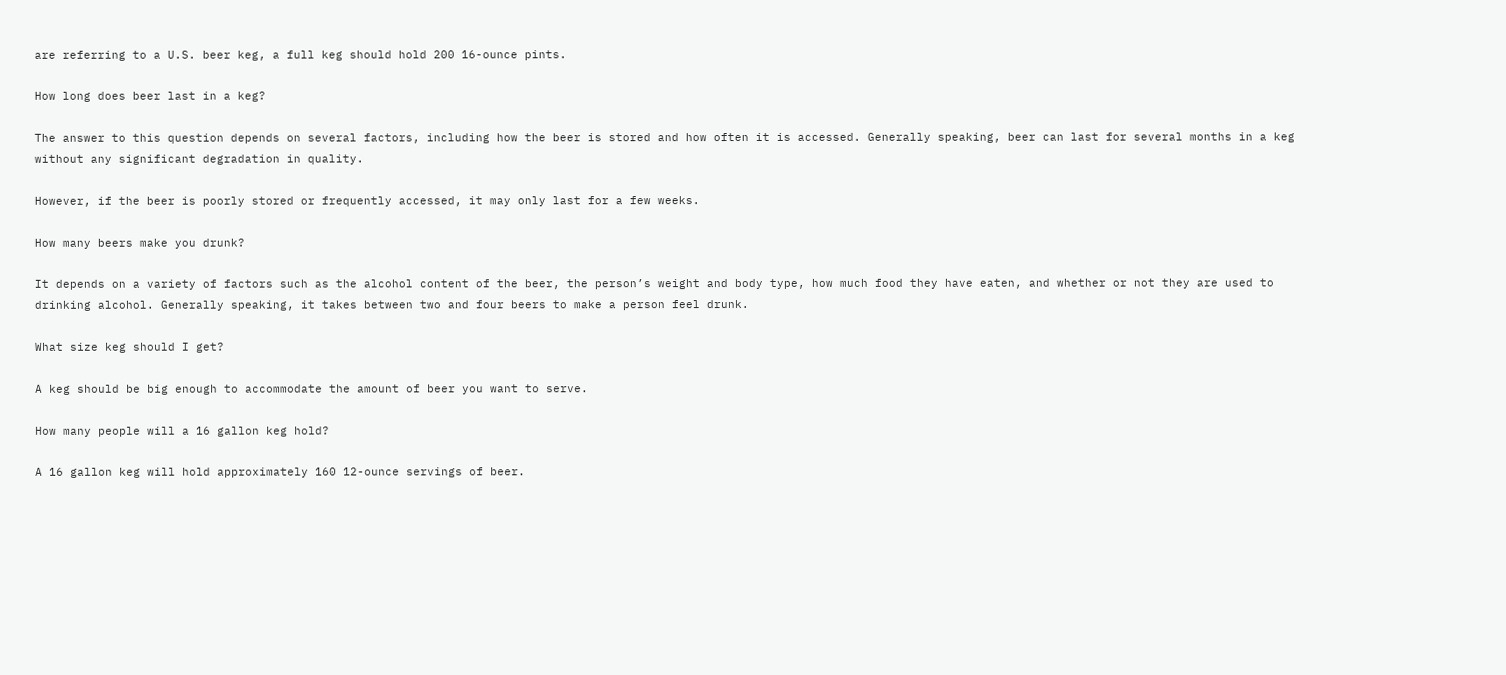are referring to a U.S. beer keg, a full keg should hold 200 16-ounce pints.

How long does beer last in a keg?

The answer to this question depends on several factors, including how the beer is stored and how often it is accessed. Generally speaking, beer can last for several months in a keg without any significant degradation in quality.

However, if the beer is poorly stored or frequently accessed, it may only last for a few weeks.

How many beers make you drunk?

It depends on a variety of factors such as the alcohol content of the beer, the person’s weight and body type, how much food they have eaten, and whether or not they are used to drinking alcohol. Generally speaking, it takes between two and four beers to make a person feel drunk.

What size keg should I get?

A keg should be big enough to accommodate the amount of beer you want to serve.

How many people will a 16 gallon keg hold?

A 16 gallon keg will hold approximately 160 12-ounce servings of beer.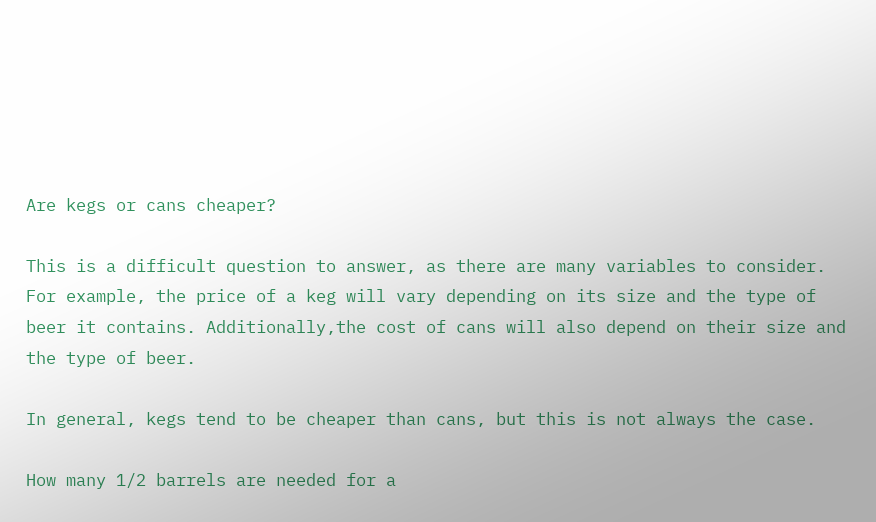Are kegs or cans cheaper?

This is a difficult question to answer, as there are many variables to consider. For example, the price of a keg will vary depending on its size and the type of beer it contains. Additionally,the cost of cans will also depend on their size and the type of beer.

In general, kegs tend to be cheaper than cans, but this is not always the case.

How many 1/2 barrels are needed for a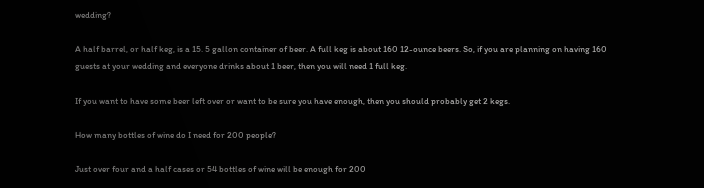wedding?

A half barrel, or half keg, is a 15. 5 gallon container of beer. A full keg is about 160 12-ounce beers. So, if you are planning on having 160 guests at your wedding and everyone drinks about 1 beer, then you will need 1 full keg.

If you want to have some beer left over or want to be sure you have enough, then you should probably get 2 kegs.

How many bottles of wine do I need for 200 people?

Just over four and a half cases or 54 bottles of wine will be enough for 200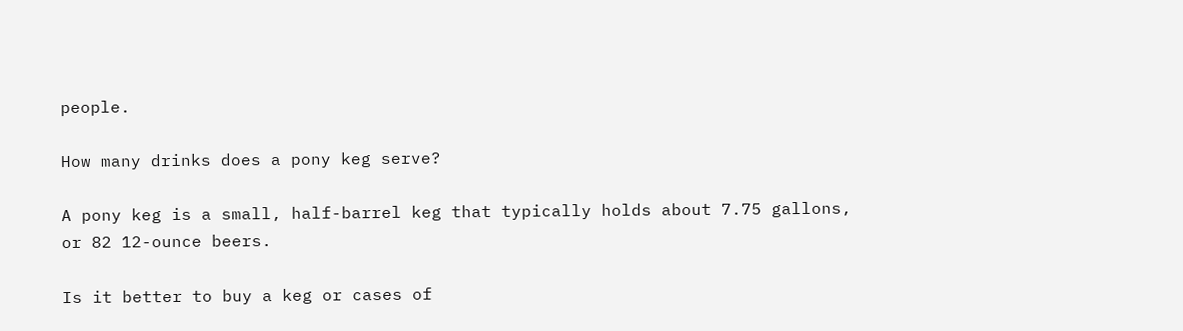people.

How many drinks does a pony keg serve?

A pony keg is a small, half-barrel keg that typically holds about 7.75 gallons, or 82 12-ounce beers.

Is it better to buy a keg or cases of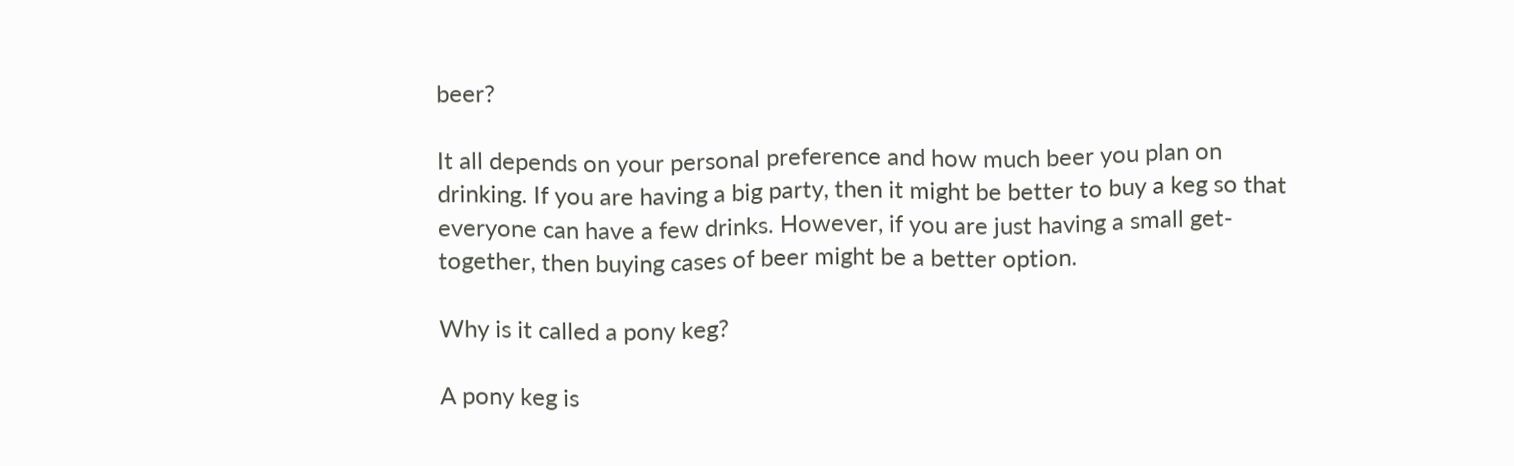beer?

It all depends on your personal preference and how much beer you plan on drinking. If you are having a big party, then it might be better to buy a keg so that everyone can have a few drinks. However, if you are just having a small get-together, then buying cases of beer might be a better option.

Why is it called a pony keg?

A pony keg is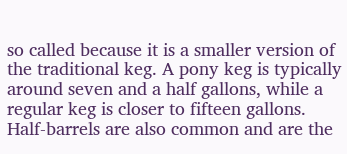so called because it is a smaller version of the traditional keg. A pony keg is typically around seven and a half gallons, while a regular keg is closer to fifteen gallons. Half-barrels are also common and are the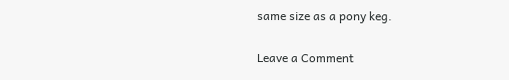same size as a pony keg.

Leave a Comment